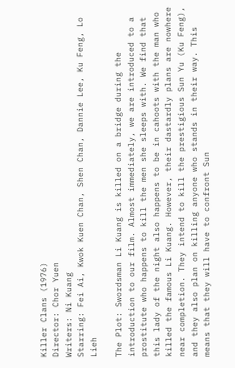Killer Clans (1976)
Director: Chor Yuen
Writers: Ni Kuang
Starring: Fei Ai, Kwok Kuen Chan, Shen Chan, Dannie Lee, Ku Feng, Lo Lieh

The Plot: Swordsman Li Kuang is killed on a bridge during the introduction to our film. Almost immediately, we are introduced to a prostitute who happens to kill the men she sleeps with. We find that this lady of the night also happens to be in cahoots with the man who killed the famous Li Kuang. However, their dastardly plans are nowhere near completion. They intend to kill the prestigious Sun Yu (Ku Feng), and they also plan on killing anyone who stands in their way. This means that they will have to confront Sun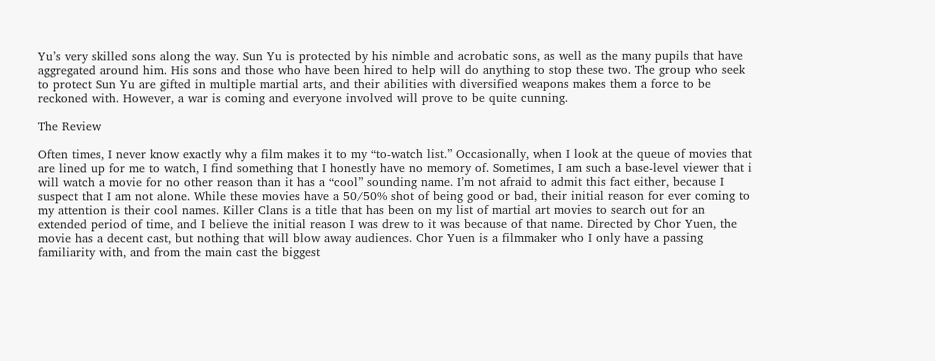Yu’s very skilled sons along the way. Sun Yu is protected by his nimble and acrobatic sons, as well as the many pupils that have aggregated around him. His sons and those who have been hired to help will do anything to stop these two. The group who seek to protect Sun Yu are gifted in multiple martial arts, and their abilities with diversified weapons makes them a force to be reckoned with. However, a war is coming and everyone involved will prove to be quite cunning.

The Review

Often times, I never know exactly why a film makes it to my “to-watch list.” Occasionally, when I look at the queue of movies that are lined up for me to watch, I find something that I honestly have no memory of. Sometimes, I am such a base-level viewer that i will watch a movie for no other reason than it has a “cool” sounding name. I’m not afraid to admit this fact either, because I suspect that I am not alone. While these movies have a 50/50% shot of being good or bad, their initial reason for ever coming to my attention is their cool names. Killer Clans is a title that has been on my list of martial art movies to search out for an extended period of time, and I believe the initial reason I was drew to it was because of that name. Directed by Chor Yuen, the movie has a decent cast, but nothing that will blow away audiences. Chor Yuen is a filmmaker who I only have a passing familiarity with, and from the main cast the biggest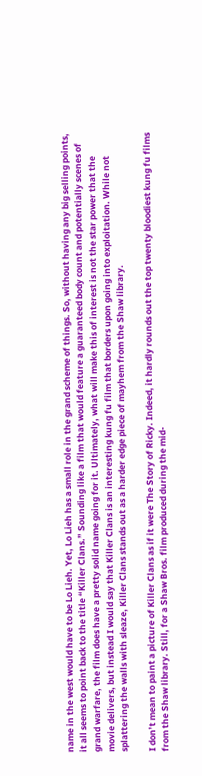name in the west would have to be Lo Lieh. Yet, Lo Lieh has a small role in the grand scheme of things. So, without having any big selling points, it all seems to point back to the title “Killer Clans.” Sounding like a film that would feature a guaranteed body count and potentially scenes of grand warfare, the film does have a pretty solid name going for it. Ultimately, what will make this of interest is not the star power that the movie delivers, but instead I would say that Killer Clans is an interesting kung fu film that borders upon going into exploitation. While not splattering the walls with sleaze, Killer Clans stands out as a harder edge piece of mayhem from the Shaw library.

I don’t mean to paint a picture of Killer Clans as if it were The Story of Ricky. Indeed, it hardly rounds out the top twenty bloodiest kung fu films from the Shaw library. Still, for a Shaw Bros. film produced during the mid-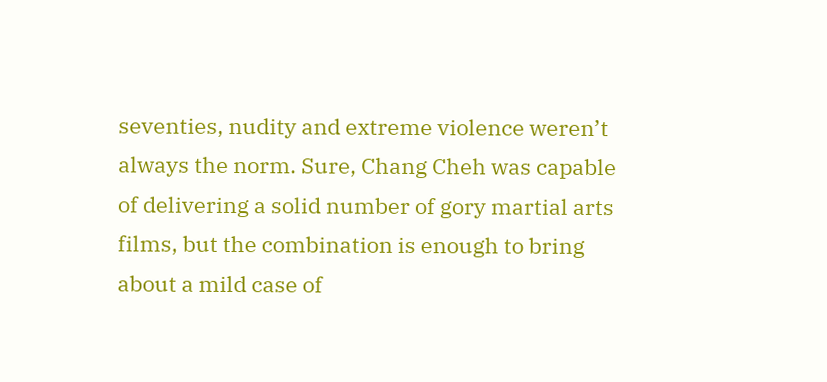seventies, nudity and extreme violence weren’t always the norm. Sure, Chang Cheh was capable of delivering a solid number of gory martial arts films, but the combination is enough to bring about a mild case of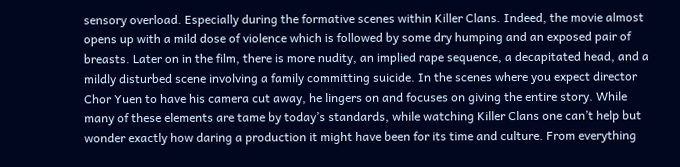sensory overload. Especially during the formative scenes within Killer Clans. Indeed, the movie almost opens up with a mild dose of violence which is followed by some dry humping and an exposed pair of breasts. Later on in the film, there is more nudity, an implied rape sequence, a decapitated head, and a mildly disturbed scene involving a family committing suicide. In the scenes where you expect director Chor Yuen to have his camera cut away, he lingers on and focuses on giving the entire story. While many of these elements are tame by today’s standards, while watching Killer Clans one can’t help but wonder exactly how daring a production it might have been for its time and culture. From everything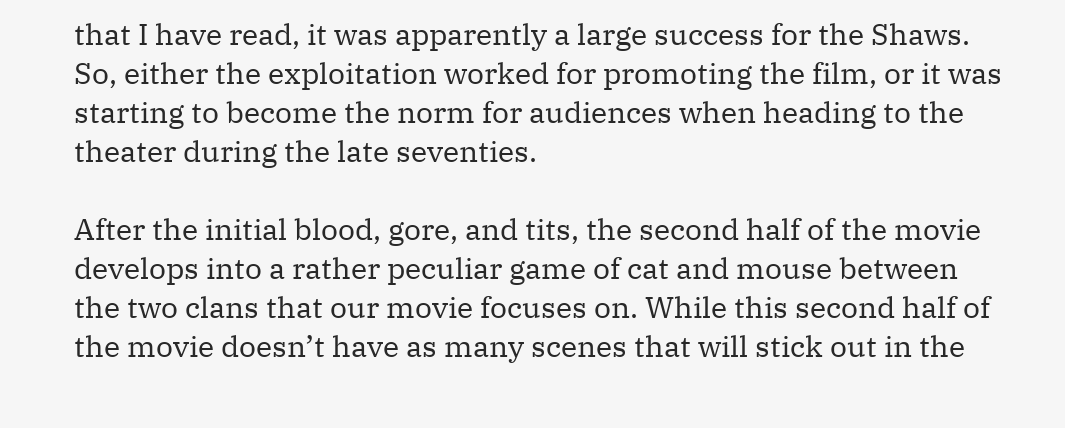that I have read, it was apparently a large success for the Shaws. So, either the exploitation worked for promoting the film, or it was starting to become the norm for audiences when heading to the theater during the late seventies.

After the initial blood, gore, and tits, the second half of the movie develops into a rather peculiar game of cat and mouse between the two clans that our movie focuses on. While this second half of the movie doesn’t have as many scenes that will stick out in the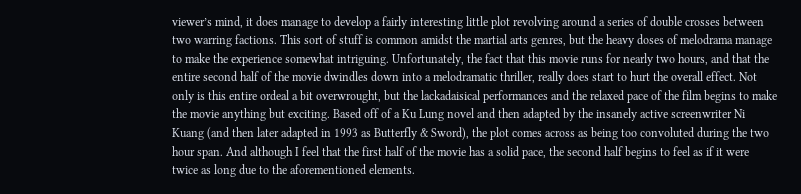viewer’s mind, it does manage to develop a fairly interesting little plot revolving around a series of double crosses between two warring factions. This sort of stuff is common amidst the martial arts genres, but the heavy doses of melodrama manage to make the experience somewhat intriguing. Unfortunately, the fact that this movie runs for nearly two hours, and that the entire second half of the movie dwindles down into a melodramatic thriller, really does start to hurt the overall effect. Not only is this entire ordeal a bit overwrought, but the lackadaisical performances and the relaxed pace of the film begins to make the movie anything but exciting. Based off of a Ku Lung novel and then adapted by the insanely active screenwriter Ni Kuang (and then later adapted in 1993 as Butterfly & Sword), the plot comes across as being too convoluted during the two hour span. And although I feel that the first half of the movie has a solid pace, the second half begins to feel as if it were twice as long due to the aforementioned elements.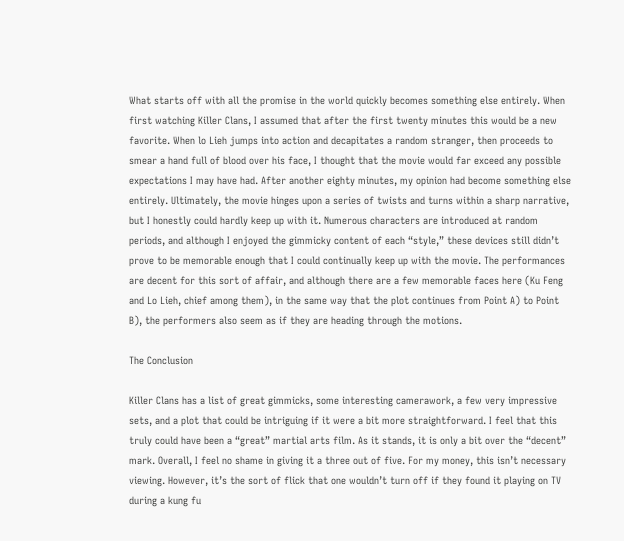What starts off with all the promise in the world quickly becomes something else entirely. When first watching Killer Clans, I assumed that after the first twenty minutes this would be a new favorite. When lo Lieh jumps into action and decapitates a random stranger, then proceeds to smear a hand full of blood over his face, I thought that the movie would far exceed any possible expectations I may have had. After another eighty minutes, my opinion had become something else entirely. Ultimately, the movie hinges upon a series of twists and turns within a sharp narrative, but I honestly could hardly keep up with it. Numerous characters are introduced at random periods, and although I enjoyed the gimmicky content of each “style,” these devices still didn’t prove to be memorable enough that I could continually keep up with the movie. The performances are decent for this sort of affair, and although there are a few memorable faces here (Ku Feng and Lo Lieh, chief among them), in the same way that the plot continues from Point A) to Point B), the performers also seem as if they are heading through the motions.

The Conclusion

Killer Clans has a list of great gimmicks, some interesting camerawork, a few very impressive sets, and a plot that could be intriguing if it were a bit more straightforward. I feel that this truly could have been a “great” martial arts film. As it stands, it is only a bit over the “decent” mark. Overall, I feel no shame in giving it a three out of five. For my money, this isn’t necessary viewing. However, it’s the sort of flick that one wouldn’t turn off if they found it playing on TV during a kung fu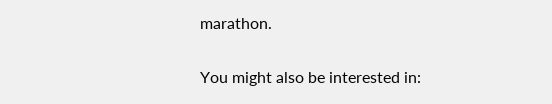marathon.

You might also be interested in: